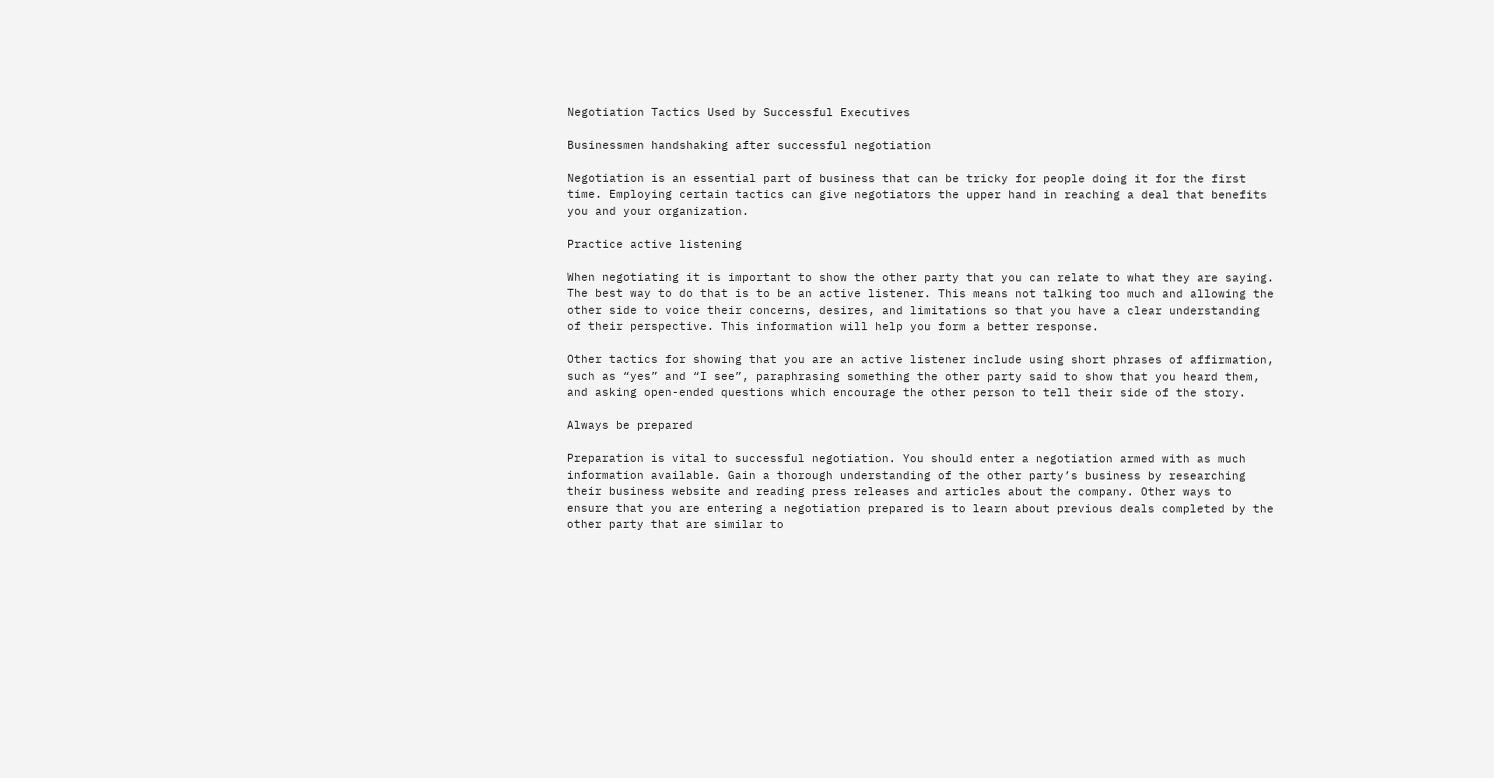Negotiation Tactics Used by Successful Executives

Businessmen handshaking after successful negotiation

Negotiation is an essential part of business that can be tricky for people doing it for the first time. Employing certain tactics can give negotiators the upper hand in reaching a deal that benefits you and your organization.

Practice active listening

When negotiating it is important to show the other party that you can relate to what they are saying. The best way to do that is to be an active listener. This means not talking too much and allowing the other side to voice their concerns, desires, and limitations so that you have a clear understanding of their perspective. This information will help you form a better response.

Other tactics for showing that you are an active listener include using short phrases of affirmation, such as “yes” and “I see”, paraphrasing something the other party said to show that you heard them, and asking open-ended questions which encourage the other person to tell their side of the story.

Always be prepared

Preparation is vital to successful negotiation. You should enter a negotiation armed with as much information available. Gain a thorough understanding of the other party’s business by researching their business website and reading press releases and articles about the company. Other ways to ensure that you are entering a negotiation prepared is to learn about previous deals completed by the other party that are similar to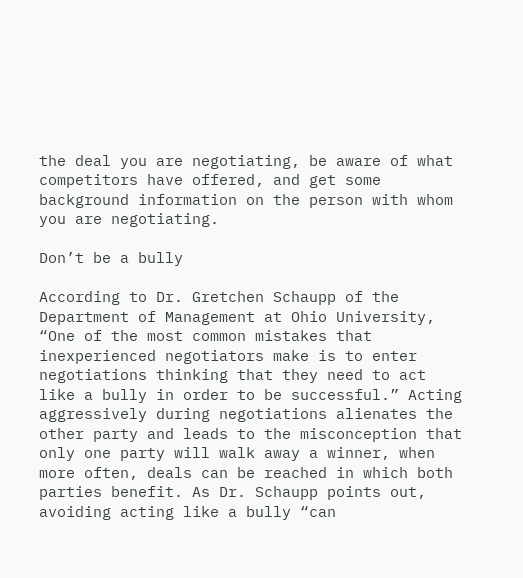the deal you are negotiating, be aware of what competitors have offered, and get some background information on the person with whom you are negotiating.

Don’t be a bully

According to Dr. Gretchen Schaupp of the Department of Management at Ohio University, “One of the most common mistakes that inexperienced negotiators make is to enter negotiations thinking that they need to act like a bully in order to be successful.” Acting aggressively during negotiations alienates the other party and leads to the misconception that only one party will walk away a winner, when more often, deals can be reached in which both parties benefit. As Dr. Schaupp points out, avoiding acting like a bully “can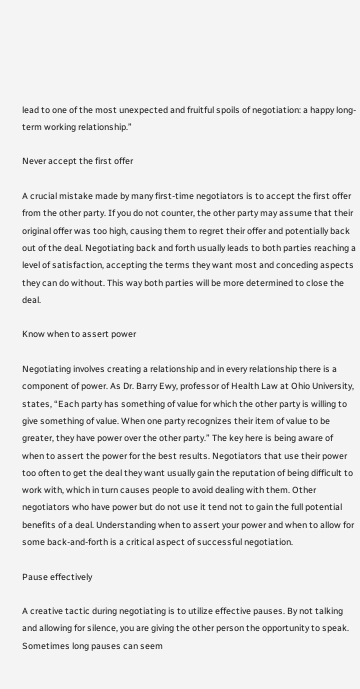lead to one of the most unexpected and fruitful spoils of negotiation: a happy long-term working relationship.”

Never accept the first offer

A crucial mistake made by many first-time negotiators is to accept the first offer from the other party. If you do not counter, the other party may assume that their original offer was too high, causing them to regret their offer and potentially back out of the deal. Negotiating back and forth usually leads to both parties reaching a level of satisfaction, accepting the terms they want most and conceding aspects they can do without. This way both parties will be more determined to close the deal.

Know when to assert power

Negotiating involves creating a relationship and in every relationship there is a component of power. As Dr. Barry Ewy, professor of Health Law at Ohio University, states, “Each party has something of value for which the other party is willing to give something of value. When one party recognizes their item of value to be greater, they have power over the other party.” The key here is being aware of when to assert the power for the best results. Negotiators that use their power too often to get the deal they want usually gain the reputation of being difficult to work with, which in turn causes people to avoid dealing with them. Other negotiators who have power but do not use it tend not to gain the full potential benefits of a deal. Understanding when to assert your power and when to allow for some back-and-forth is a critical aspect of successful negotiation.

Pause effectively

A creative tactic during negotiating is to utilize effective pauses. By not talking and allowing for silence, you are giving the other person the opportunity to speak. Sometimes long pauses can seem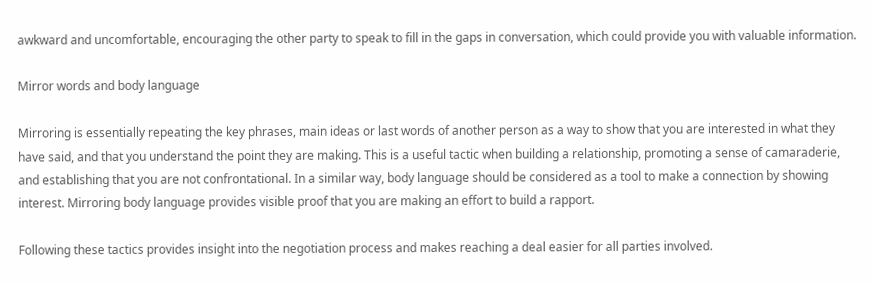awkward and uncomfortable, encouraging the other party to speak to fill in the gaps in conversation, which could provide you with valuable information.

Mirror words and body language

Mirroring is essentially repeating the key phrases, main ideas or last words of another person as a way to show that you are interested in what they have said, and that you understand the point they are making. This is a useful tactic when building a relationship, promoting a sense of camaraderie, and establishing that you are not confrontational. In a similar way, body language should be considered as a tool to make a connection by showing interest. Mirroring body language provides visible proof that you are making an effort to build a rapport.

Following these tactics provides insight into the negotiation process and makes reaching a deal easier for all parties involved.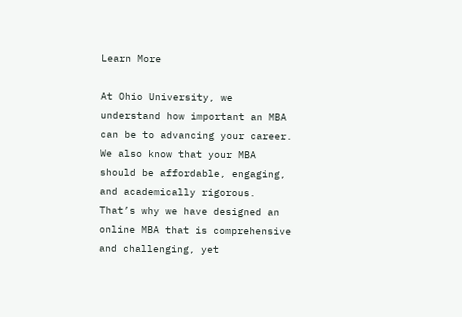Learn More

At Ohio University, we understand how important an MBA can be to advancing your career. We also know that your MBA should be affordable, engaging, and academically rigorous. That’s why we have designed an online MBA that is comprehensive and challenging, yet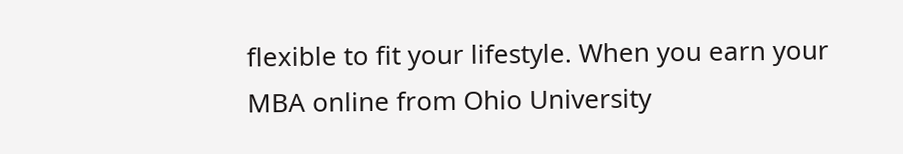flexible to fit your lifestyle. When you earn your MBA online from Ohio University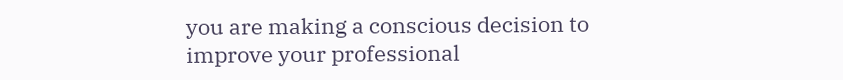you are making a conscious decision to improve your professional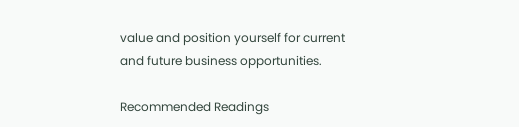value and position yourself for current and future business opportunities.

Recommended Readings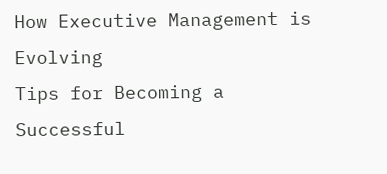How Executive Management is Evolving
Tips for Becoming a Successful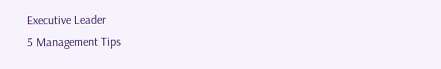Executive Leader
5 Management Tips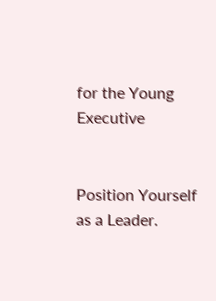for the Young Executive


Position Yourself as a Leader.